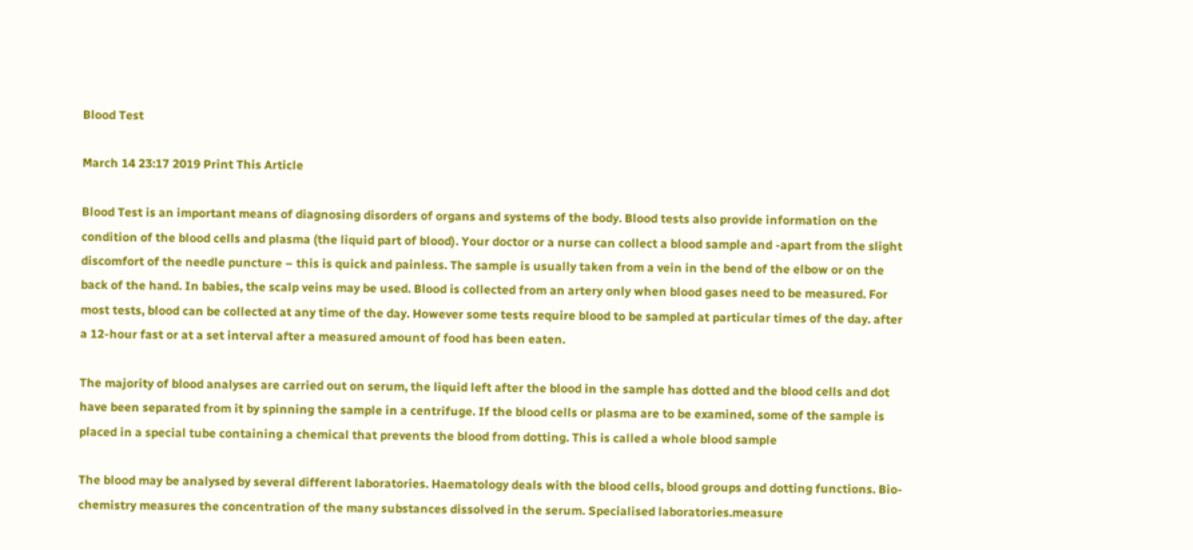Blood Test

March 14 23:17 2019 Print This Article

Blood Test is an important means of diagnosing disorders of organs and systems of the body. Blood tests also provide information on the condition of the blood cells and plasma (the liquid part of blood). Your doctor or a nurse can collect a blood sample and -apart from the slight discomfort of the needle puncture – this is quick and painless. The sample is usually taken from a vein in the bend of the elbow or on the back of the hand. In babies, the scalp veins may be used. Blood is collected from an artery only when blood gases need to be measured. For most tests, blood can be collected at any time of the day. However some tests require blood to be sampled at particular times of the day. after a 12-hour fast or at a set interval after a measured amount of food has been eaten.

The majority of blood analyses are carried out on serum, the liquid left after the blood in the sample has dotted and the blood cells and dot have been separated from it by spinning the sample in a centrifuge. If the blood cells or plasma are to be examined, some of the sample is placed in a special tube containing a chemical that prevents the blood from dotting. This is called a whole blood sample

The blood may be analysed by several different laboratories. Haematology deals with the blood cells, blood groups and dotting functions. Bio-chemistry measures the concentration of the many substances dissolved in the serum. Specialised laboratories.measure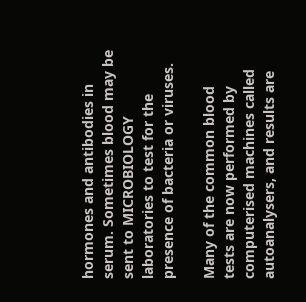hormones and antibodies in serum. Sometimes blood may be sent to MICROBIOLOGY laboratories to test for the presence of bacteria or viruses.

Many of the common blood tests are now performed by computerised machines called autoanalysers, and results are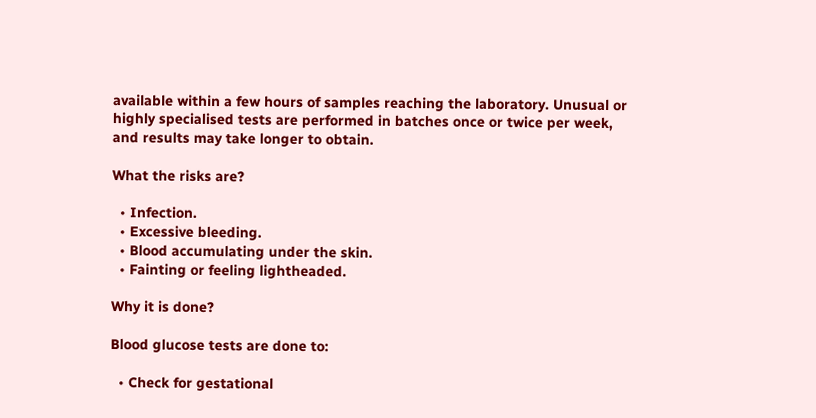available within a few hours of samples reaching the laboratory. Unusual or highly specialised tests are performed in batches once or twice per week, and results may take longer to obtain.

What the risks are?

  • Infection.
  • Excessive bleeding.
  • Blood accumulating under the skin.
  • Fainting or feeling lightheaded.

Why it is done?

Blood glucose tests are done to:

  • Check for gestational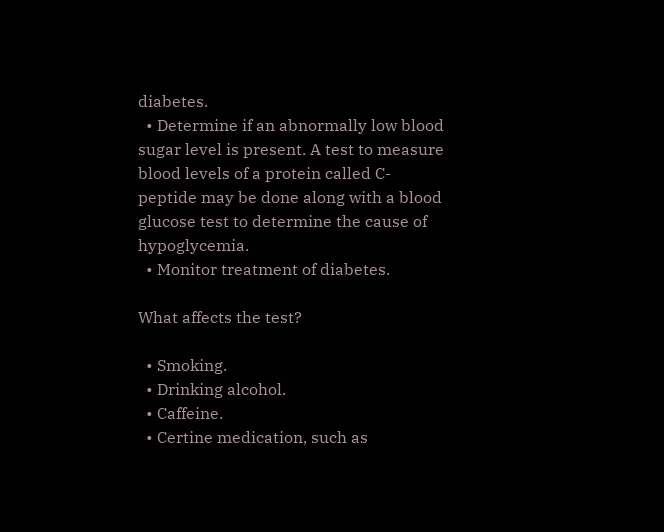diabetes.
  • Determine if an abnormally low blood sugar level is present. A test to measure blood levels of a protein called C-peptide may be done along with a blood glucose test to determine the cause of hypoglycemia.
  • Monitor treatment of diabetes.

What affects the test?

  • Smoking.
  • Drinking alcohol.
  • Caffeine.
  • Certine medication, such as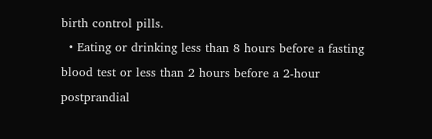birth control pills.
  • Eating or drinking less than 8 hours before a fasting blood test or less than 2 hours before a 2-hour postprandial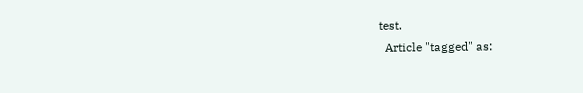test.
  Article "tagged" as: